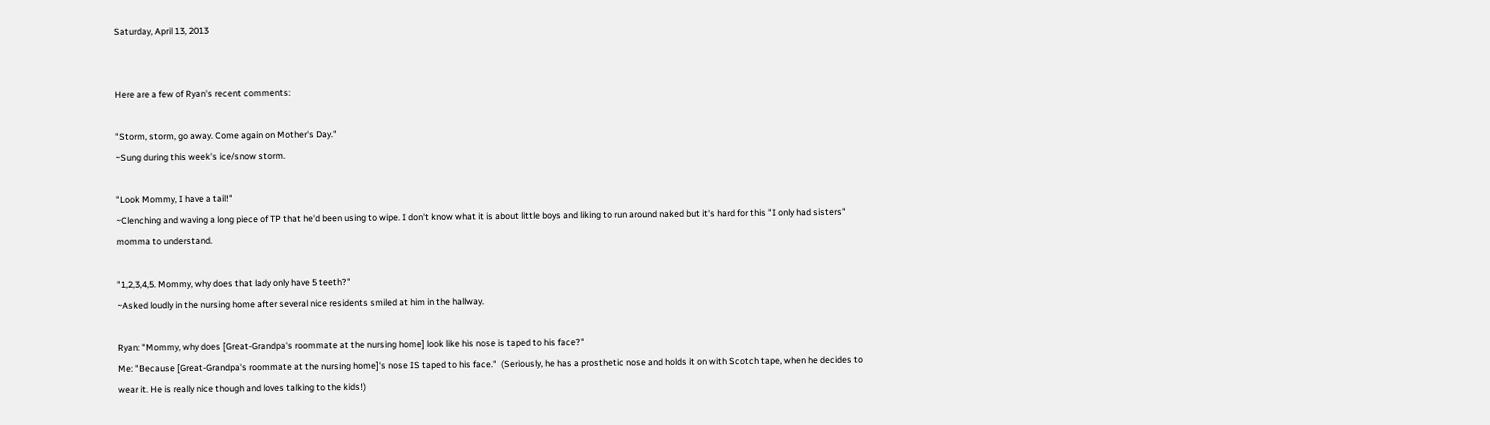Saturday, April 13, 2013


Here are a few of Ryan's recent comments:

"Storm, storm, go away. Come again on Mother's Day."
~Sung during this week's ice/snow storm.

"Look Mommy, I have a tail!"
~Clenching and waving a long piece of TP that he'd been using to wipe. I don't know what it is about little boys and liking to run around naked but it's hard for this "I only had sisters" momma to understand.

"1,2,3,4,5. Mommy, why does that lady only have 5 teeth?"
~Asked loudly in the nursing home after several nice residents smiled at him in the hallway.

Ryan: "Mommy, why does [Great-Grandpa's roommate at the nursing home] look like his nose is taped to his face?"
Me: "Because [Great-Grandpa's roommate at the nursing home]'s nose IS taped to his face."  (Seriously, he has a prosthetic nose and holds it on with Scotch tape, when he decides to wear it. He is really nice though and loves talking to the kids!)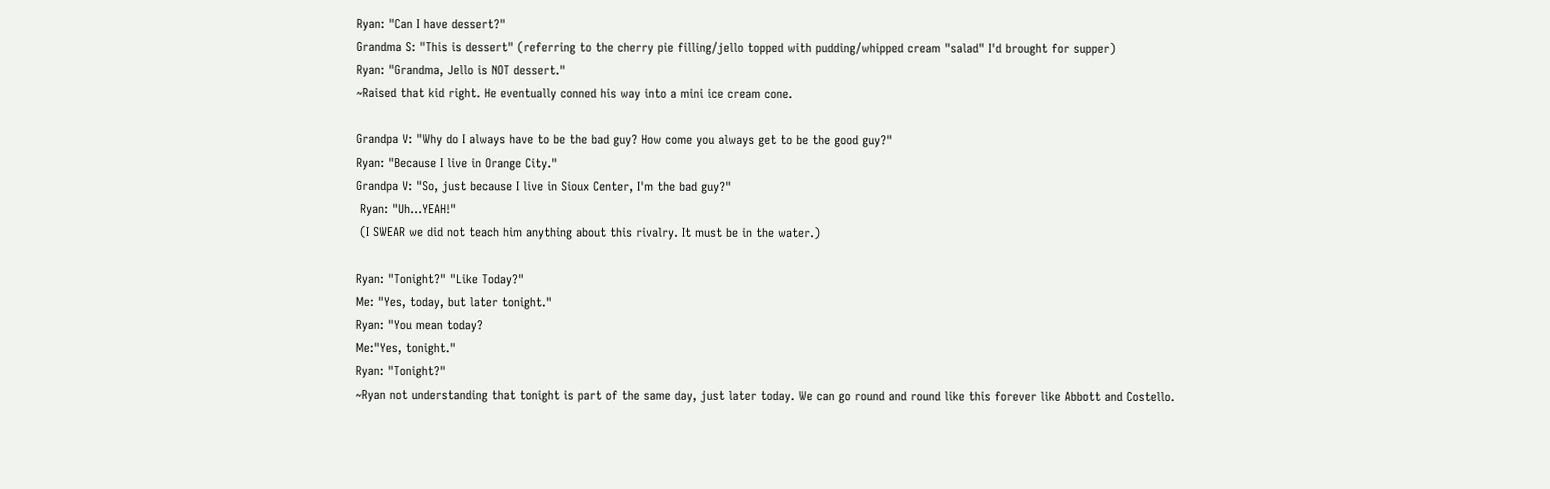Ryan: "Can I have dessert?"
Grandma S: "This is dessert" (referring to the cherry pie filling/jello topped with pudding/whipped cream "salad" I'd brought for supper)
Ryan: "Grandma, Jello is NOT dessert."
~Raised that kid right. He eventually conned his way into a mini ice cream cone.

Grandpa V: "Why do I always have to be the bad guy? How come you always get to be the good guy?"
Ryan: "Because I live in Orange City."
Grandpa V: "So, just because I live in Sioux Center, I'm the bad guy?"
 Ryan: "Uh...YEAH!"
 (I SWEAR we did not teach him anything about this rivalry. It must be in the water.)

Ryan: "Tonight?" "Like Today?"
Me: "Yes, today, but later tonight."
Ryan: "You mean today?
Me:"Yes, tonight."
Ryan: "Tonight?"
~Ryan not understanding that tonight is part of the same day, just later today. We can go round and round like this forever like Abbott and Costello.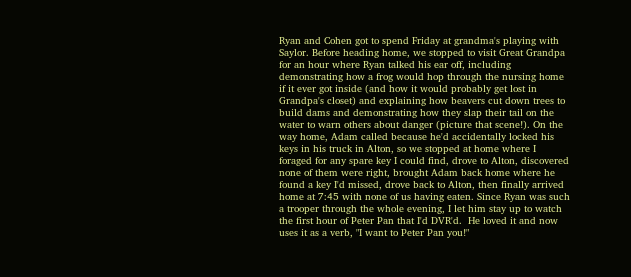Ryan and Cohen got to spend Friday at grandma's playing with Saylor. Before heading home, we stopped to visit Great Grandpa for an hour where Ryan talked his ear off, including demonstrating how a frog would hop through the nursing home if it ever got inside (and how it would probably get lost in Grandpa's closet) and explaining how beavers cut down trees to build dams and demonstrating how they slap their tail on the water to warn others about danger (picture that scene!). On the way home, Adam called because he'd accidentally locked his keys in his truck in Alton, so we stopped at home where I foraged for any spare key I could find, drove to Alton, discovered none of them were right, brought Adam back home where he found a key I'd missed, drove back to Alton, then finally arrived home at 7:45 with none of us having eaten. Since Ryan was such a trooper through the whole evening, I let him stay up to watch the first hour of Peter Pan that I'd DVR'd.  He loved it and now uses it as a verb, "I want to Peter Pan you!"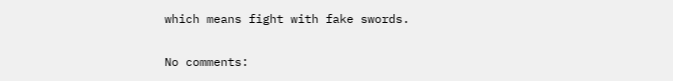which means fight with fake swords.

No comments: